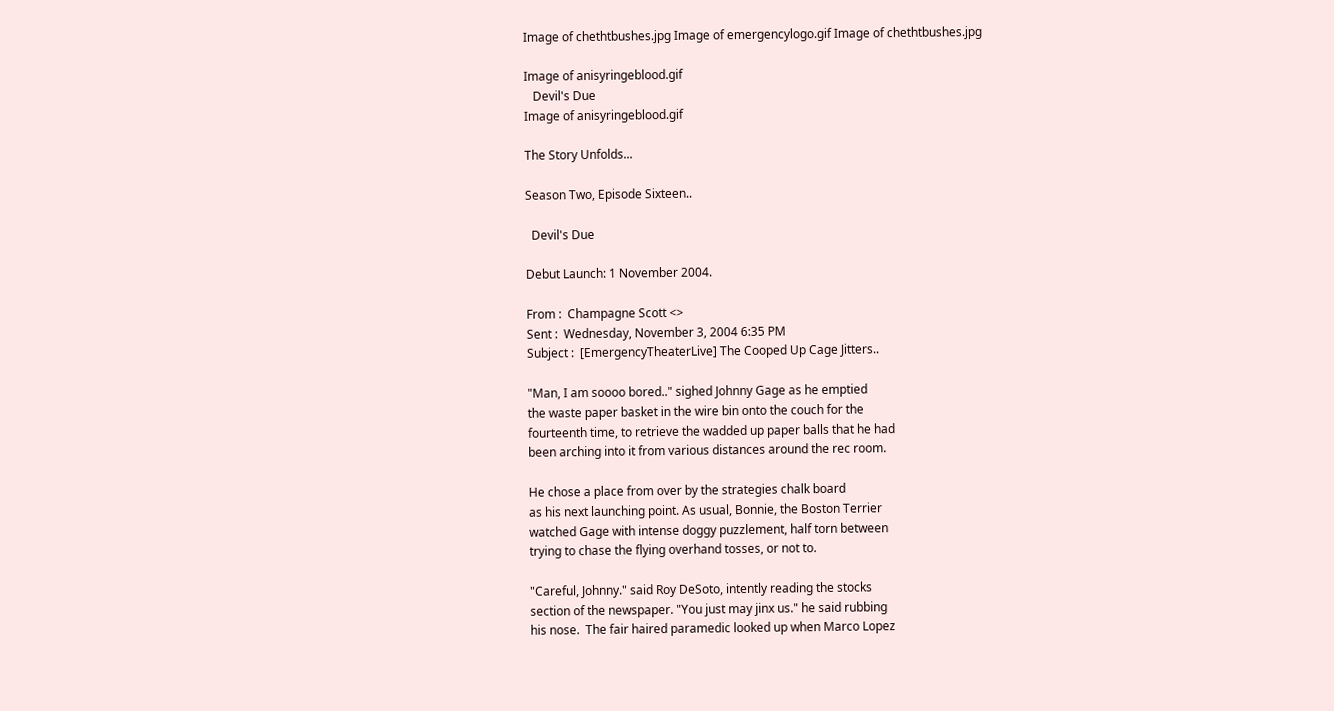Image of chethtbushes.jpg Image of emergencylogo.gif Image of chethtbushes.jpg

Image of anisyringeblood.gif
   Devil's Due
Image of anisyringeblood.gif

The Story Unfolds...

Season Two, Episode Sixteen..

  Devil's Due

Debut Launch: 1 November 2004.

From :  Champagne Scott <>
Sent :  Wednesday, November 3, 2004 6:35 PM
Subject :  [EmergencyTheaterLive] The Cooped Up Cage Jitters..

"Man, I am soooo bored.." sighed Johnny Gage as he emptied
the waste paper basket in the wire bin onto the couch for the
fourteenth time, to retrieve the wadded up paper balls that he had
been arching into it from various distances around the rec room.

He chose a place from over by the strategies chalk board
as his next launching point. As usual, Bonnie, the Boston Terrier
watched Gage with intense doggy puzzlement, half torn between
trying to chase the flying overhand tosses, or not to.

"Careful, Johnny." said Roy DeSoto, intently reading the stocks
section of the newspaper. "You just may jinx us." he said rubbing
his nose.  The fair haired paramedic looked up when Marco Lopez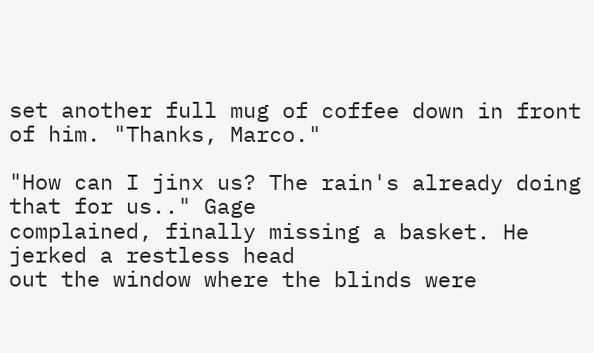set another full mug of coffee down in front of him. "Thanks, Marco."

"How can I jinx us? The rain's already doing that for us.." Gage
complained, finally missing a basket. He jerked a restless head
out the window where the blinds were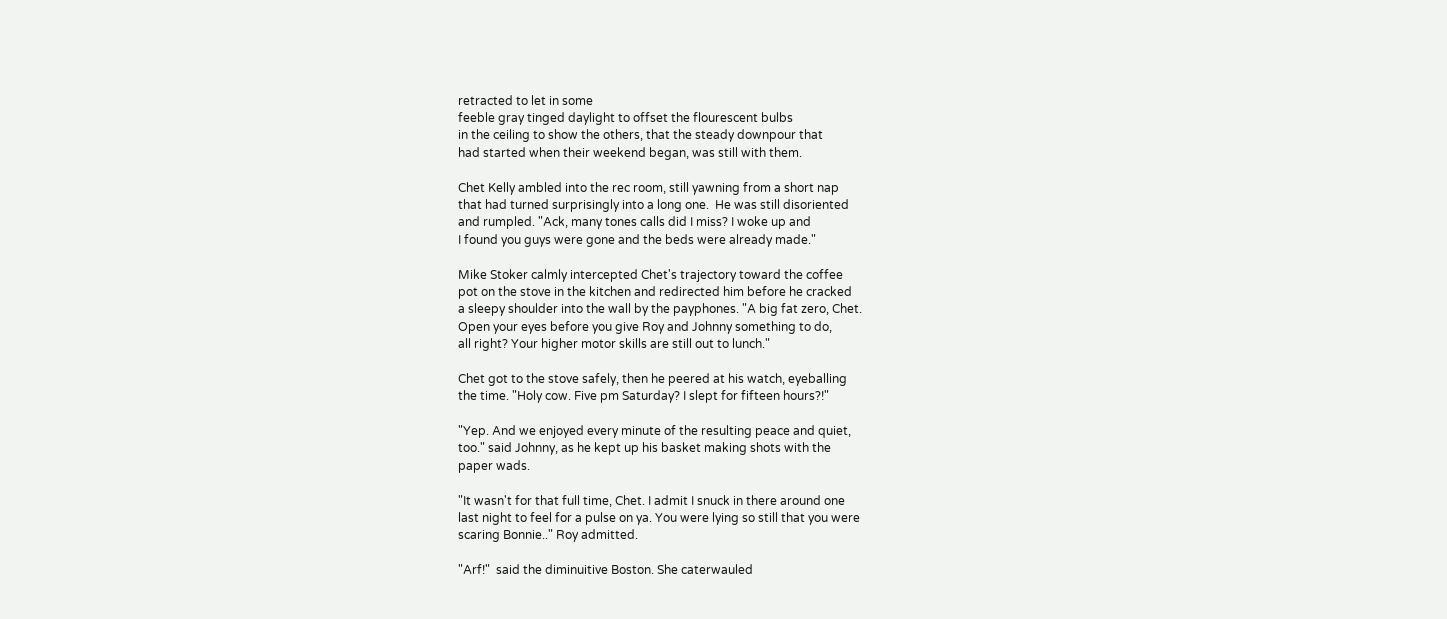retracted to let in some
feeble gray tinged daylight to offset the flourescent bulbs
in the ceiling to show the others, that the steady downpour that
had started when their weekend began, was still with them.

Chet Kelly ambled into the rec room, still yawning from a short nap
that had turned surprisingly into a long one.  He was still disoriented
and rumpled. "Ack, many tones calls did I miss? I woke up and
I found you guys were gone and the beds were already made."

Mike Stoker calmly intercepted Chet's trajectory toward the coffee
pot on the stove in the kitchen and redirected him before he cracked
a sleepy shoulder into the wall by the payphones. "A big fat zero, Chet.
Open your eyes before you give Roy and Johnny something to do,
all right? Your higher motor skills are still out to lunch."

Chet got to the stove safely, then he peered at his watch, eyeballing
the time. "Holy cow. Five pm Saturday? I slept for fifteen hours?!"

"Yep. And we enjoyed every minute of the resulting peace and quiet,
too." said Johnny, as he kept up his basket making shots with the
paper wads.

"It wasn't for that full time, Chet. I admit I snuck in there around one
last night to feel for a pulse on ya. You were lying so still that you were
scaring Bonnie.." Roy admitted.

"Arf!"  said the diminuitive Boston. She caterwauled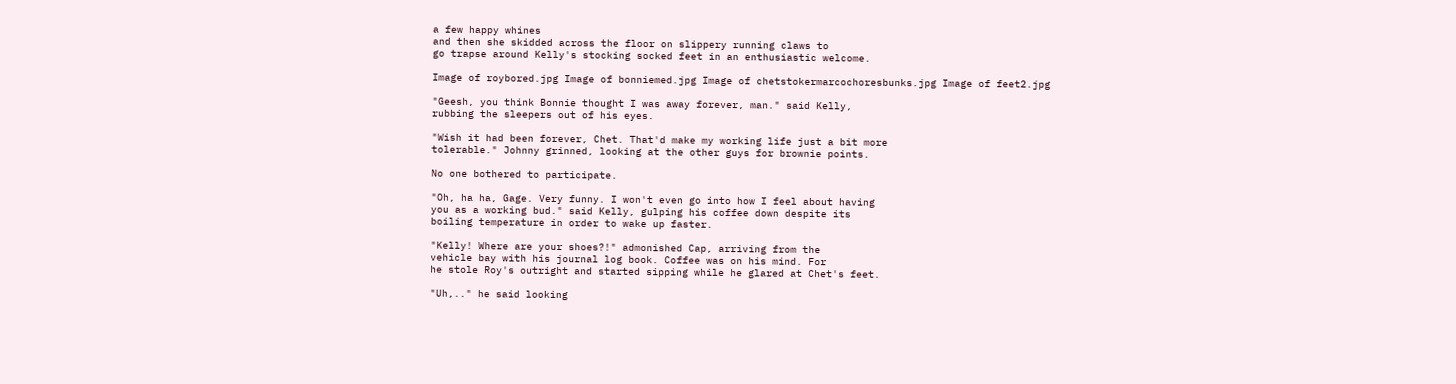a few happy whines
and then she skidded across the floor on slippery running claws to
go trapse around Kelly's stocking socked feet in an enthusiastic welcome.

Image of roybored.jpg Image of bonniemed.jpg Image of chetstokermarcochoresbunks.jpg Image of feet2.jpg

"Geesh, you think Bonnie thought I was away forever, man." said Kelly,
rubbing the sleepers out of his eyes.

"Wish it had been forever, Chet. That'd make my working life just a bit more
tolerable." Johnny grinned, looking at the other guys for brownie points.

No one bothered to participate.

"Oh, ha ha, Gage. Very funny. I won't even go into how I feel about having
you as a working bud." said Kelly, gulping his coffee down despite its
boiling temperature in order to wake up faster.

"Kelly! Where are your shoes?!" admonished Cap, arriving from the
vehicle bay with his journal log book. Coffee was on his mind. For
he stole Roy's outright and started sipping while he glared at Chet's feet.

"Uh,.." he said looking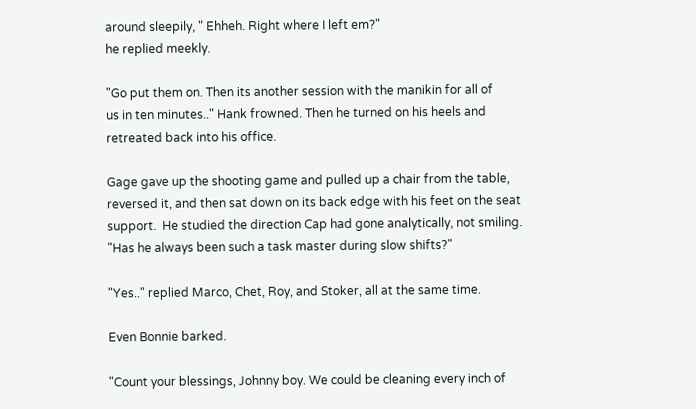around sleepily, " Ehheh. Right where I left em?"
he replied meekly.

"Go put them on. Then its another session with the manikin for all of
us in ten minutes.." Hank frowned. Then he turned on his heels and
retreated back into his office.

Gage gave up the shooting game and pulled up a chair from the table,
reversed it, and then sat down on its back edge with his feet on the seat
support.  He studied the direction Cap had gone analytically, not smiling.
"Has he always been such a task master during slow shifts?"

"Yes.." replied Marco, Chet, Roy, and Stoker, all at the same time.

Even Bonnie barked.

"Count your blessings, Johnny boy. We could be cleaning every inch of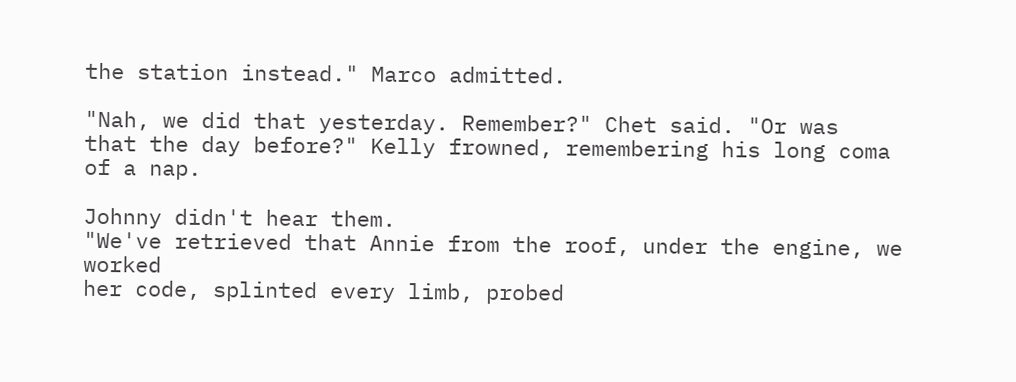the station instead." Marco admitted.

"Nah, we did that yesterday. Remember?" Chet said. "Or was
that the day before?" Kelly frowned, remembering his long coma
of a nap.

Johnny didn't hear them.
"We've retrieved that Annie from the roof, under the engine, we worked
her code, splinted every limb, probed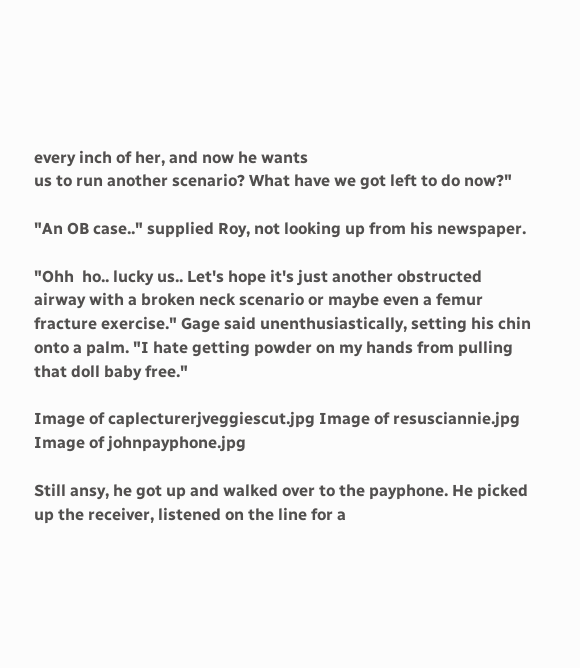every inch of her, and now he wants
us to run another scenario? What have we got left to do now?"

"An OB case.." supplied Roy, not looking up from his newspaper.

"Ohh  ho.. lucky us.. Let's hope it's just another obstructed
airway with a broken neck scenario or maybe even a femur
fracture exercise." Gage said unenthusiastically, setting his chin
onto a palm. "I hate getting powder on my hands from pulling
that doll baby free."

Image of caplecturerjveggiescut.jpg Image of resusciannie.jpg Image of johnpayphone.jpg

Still ansy, he got up and walked over to the payphone. He picked
up the receiver, listened on the line for a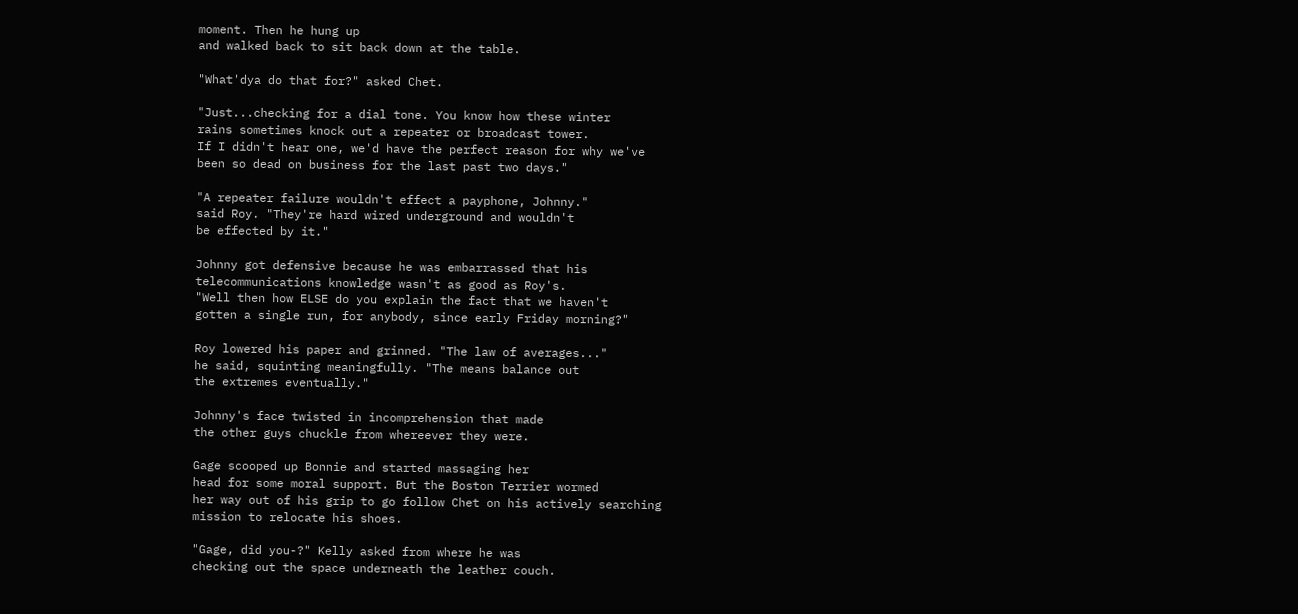moment. Then he hung up
and walked back to sit back down at the table.

"What'dya do that for?" asked Chet.

"Just...checking for a dial tone. You know how these winter
rains sometimes knock out a repeater or broadcast tower.
If I didn't hear one, we'd have the perfect reason for why we've
been so dead on business for the last past two days."

"A repeater failure wouldn't effect a payphone, Johnny."
said Roy. "They're hard wired underground and wouldn't
be effected by it."

Johnny got defensive because he was embarrassed that his
telecommunications knowledge wasn't as good as Roy's.
"Well then how ELSE do you explain the fact that we haven't
gotten a single run, for anybody, since early Friday morning?"

Roy lowered his paper and grinned. "The law of averages..."
he said, squinting meaningfully. "The means balance out
the extremes eventually."

Johnny's face twisted in incomprehension that made
the other guys chuckle from whereever they were.

Gage scooped up Bonnie and started massaging her
head for some moral support. But the Boston Terrier wormed
her way out of his grip to go follow Chet on his actively searching
mission to relocate his shoes.

"Gage, did you-?" Kelly asked from where he was
checking out the space underneath the leather couch.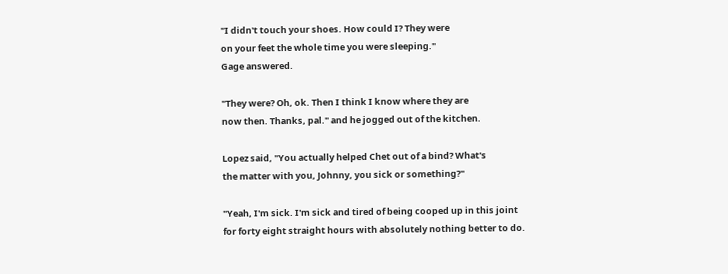"I didn't touch your shoes. How could I? They were
on your feet the whole time you were sleeping."
Gage answered.

"They were? Oh, ok. Then I think I know where they are
now then. Thanks, pal." and he jogged out of the kitchen.

Lopez said, "You actually helped Chet out of a bind? What's
the matter with you, Johnny, you sick or something?"

"Yeah, I'm sick. I'm sick and tired of being cooped up in this joint
for forty eight straight hours with absolutely nothing better to do.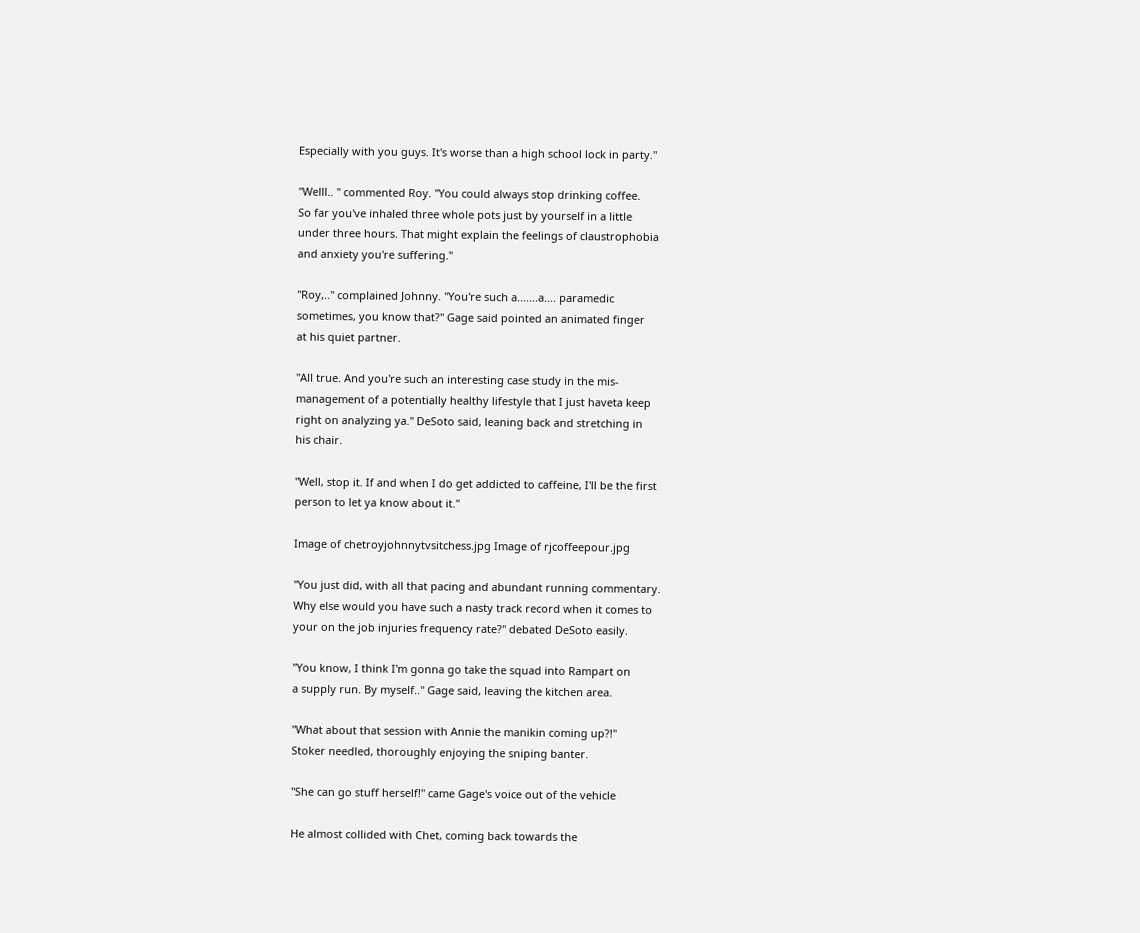Especially with you guys. It's worse than a high school lock in party."

"Welll.. " commented Roy. "You could always stop drinking coffee.
So far you've inhaled three whole pots just by yourself in a little
under three hours. That might explain the feelings of claustrophobia
and anxiety you're suffering."

"Roy,.." complained Johnny. "You're such a.......a.... paramedic
sometimes, you know that?" Gage said pointed an animated finger
at his quiet partner.

"All true. And you're such an interesting case study in the mis-
management of a potentially healthy lifestyle that I just haveta keep
right on analyzing ya." DeSoto said, leaning back and stretching in
his chair.

"Well, stop it. If and when I do get addicted to caffeine, I'll be the first
person to let ya know about it."

Image of chetroyjohnnytvsitchess.jpg Image of rjcoffeepour.jpg

"You just did, with all that pacing and abundant running commentary.
Why else would you have such a nasty track record when it comes to
your on the job injuries frequency rate?" debated DeSoto easily.

"You know, I think I'm gonna go take the squad into Rampart on
a supply run. By myself.." Gage said, leaving the kitchen area.

"What about that session with Annie the manikin coming up?!"
Stoker needled, thoroughly enjoying the sniping banter.

"She can go stuff herself!" came Gage's voice out of the vehicle

He almost collided with Chet, coming back towards the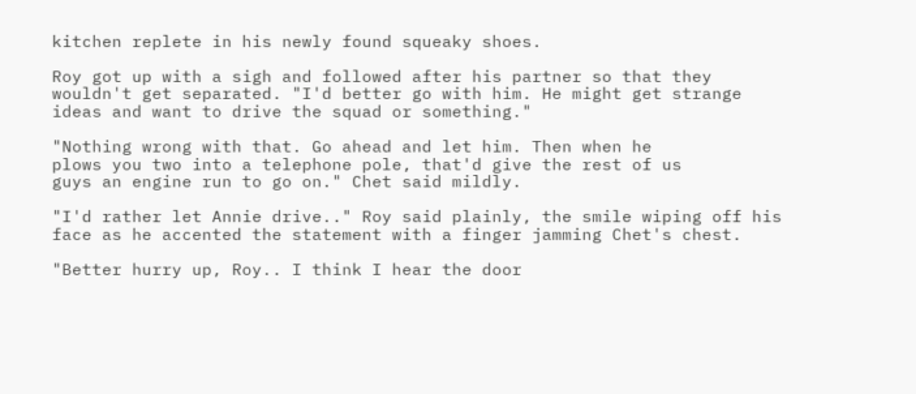kitchen replete in his newly found squeaky shoes.

Roy got up with a sigh and followed after his partner so that they
wouldn't get separated. "I'd better go with him. He might get strange
ideas and want to drive the squad or something."

"Nothing wrong with that. Go ahead and let him. Then when he
plows you two into a telephone pole, that'd give the rest of us
guys an engine run to go on." Chet said mildly.

"I'd rather let Annie drive.." Roy said plainly, the smile wiping off his
face as he accented the statement with a finger jamming Chet's chest.

"Better hurry up, Roy.. I think I hear the door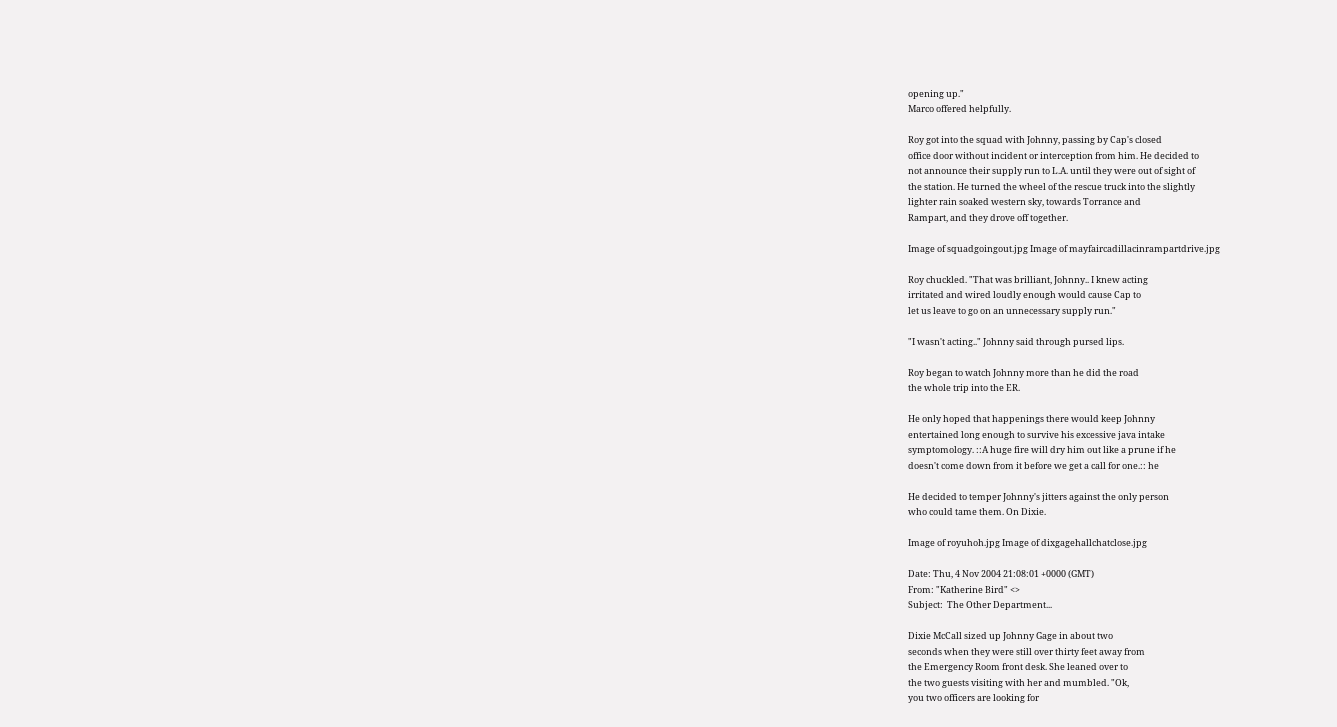opening up."
Marco offered helpfully.

Roy got into the squad with Johnny, passing by Cap's closed
office door without incident or interception from him. He decided to
not announce their supply run to L.A. until they were out of sight of
the station. He turned the wheel of the rescue truck into the slightly
lighter rain soaked western sky, towards Torrance and
Rampart, and they drove off together.

Image of squadgoingout.jpg Image of mayfaircadillacinrampartdrive.jpg

Roy chuckled. "That was brilliant, Johnny.. I knew acting
irritated and wired loudly enough would cause Cap to
let us leave to go on an unnecessary supply run."

"I wasn't acting.." Johnny said through pursed lips.

Roy began to watch Johnny more than he did the road
the whole trip into the ER.

He only hoped that happenings there would keep Johnny
entertained long enough to survive his excessive java intake
symptomology. ::A huge fire will dry him out like a prune if he
doesn't come down from it before we get a call for one.:: he

He decided to temper Johnny's jitters against the only person
who could tame them. On Dixie.

Image of royuhoh.jpg Image of dixgagehallchatclose.jpg

Date: Thu, 4 Nov 2004 21:08:01 +0000 (GMT)
From: "Katherine Bird" <>
Subject:  The Other Department...

Dixie McCall sized up Johnny Gage in about two
seconds when they were still over thirty feet away from
the Emergency Room front desk. She leaned over to
the two guests visiting with her and mumbled. "Ok,
you two officers are looking for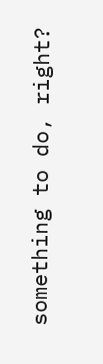something to do, right?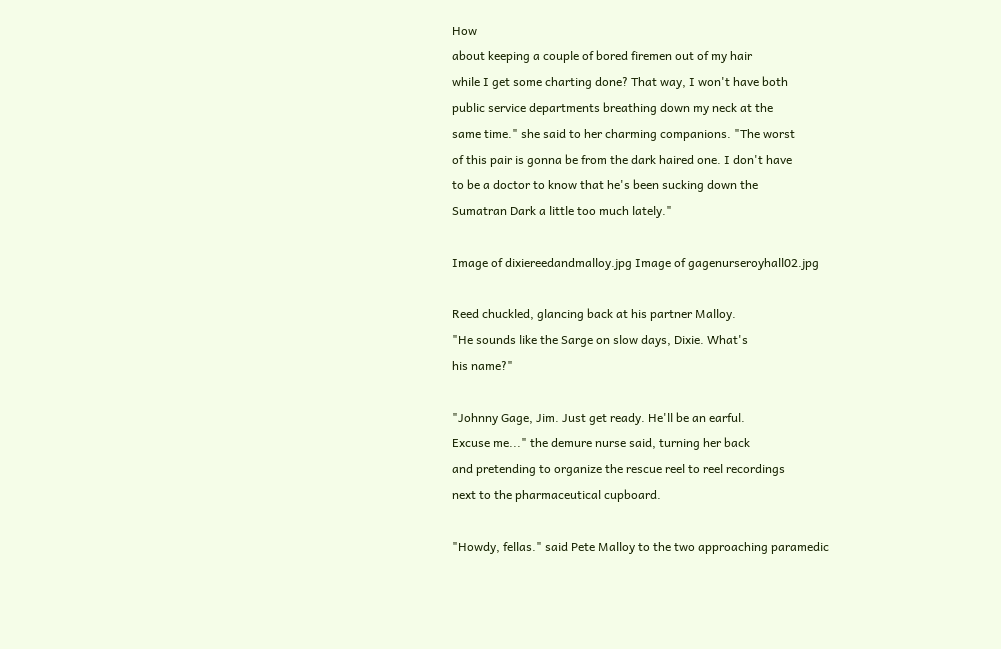How
about keeping a couple of bored firemen out of my hair
while I get some charting done? That way, I won't have both
public service departments breathing down my neck at the
same time." she said to her charming companions. "The worst
of this pair is gonna be from the dark haired one. I don't have
to be a doctor to know that he's been sucking down the
Sumatran Dark a little too much lately."

Image of dixiereedandmalloy.jpg Image of gagenurseroyhall02.jpg

Reed chuckled, glancing back at his partner Malloy.
"He sounds like the Sarge on slow days, Dixie. What's
his name?"

"Johnny Gage, Jim. Just get ready. He'll be an earful.
Excuse me..." the demure nurse said, turning her back
and pretending to organize the rescue reel to reel recordings
next to the pharmaceutical cupboard.

"Howdy, fellas." said Pete Malloy to the two approaching paramedic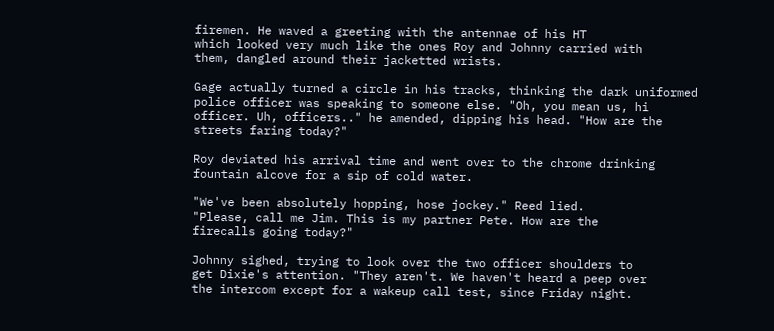firemen. He waved a greeting with the antennae of his HT
which looked very much like the ones Roy and Johnny carried with
them, dangled around their jacketted wrists.

Gage actually turned a circle in his tracks, thinking the dark uniformed
police officer was speaking to someone else. "Oh, you mean us, hi
officer. Uh, officers.." he amended, dipping his head. "How are the
streets faring today?"

Roy deviated his arrival time and went over to the chrome drinking
fountain alcove for a sip of cold water.

"We've been absolutely hopping, hose jockey." Reed lied.
"Please, call me Jim. This is my partner Pete. How are the
firecalls going today?"

Johnny sighed, trying to look over the two officer shoulders to
get Dixie's attention. "They aren't. We haven't heard a peep over
the intercom except for a wakeup call test, since Friday night.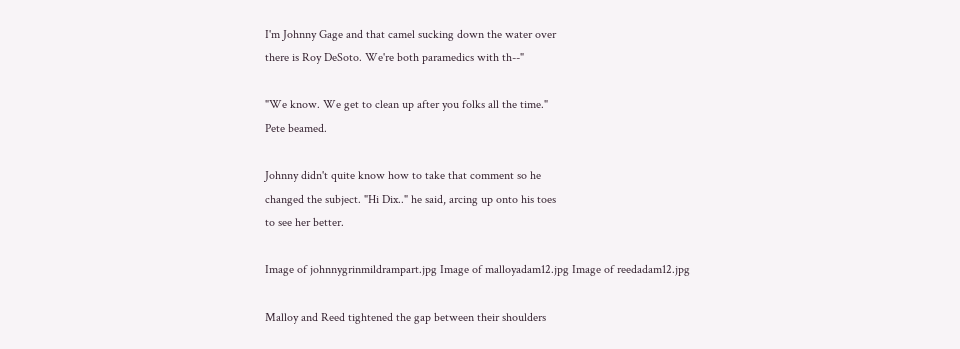I'm Johnny Gage and that camel sucking down the water over
there is Roy DeSoto. We're both paramedics with th--"

"We know. We get to clean up after you folks all the time."
Pete beamed.

Johnny didn't quite know how to take that comment so he
changed the subject. "Hi Dix.." he said, arcing up onto his toes
to see her better.

Image of johnnygrinmildrampart.jpg Image of malloyadam12.jpg Image of reedadam12.jpg

Malloy and Reed tightened the gap between their shoulders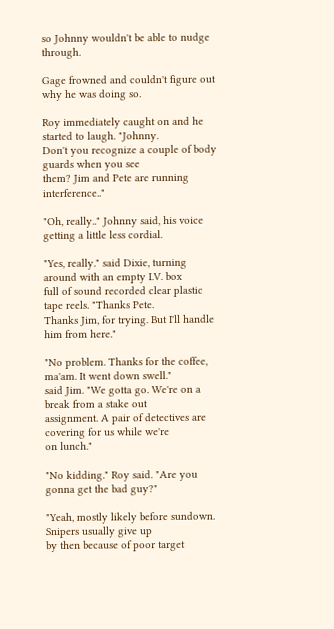so Johnny wouldn't be able to nudge through.

Gage frowned and couldn't figure out why he was doing so.

Roy immediately caught on and he started to laugh. "Johnny.
Don't you recognize a couple of body guards when you see
them? Jim and Pete are running interference.."

"Oh, really.." Johnny said, his voice getting a little less cordial.

"Yes, really." said Dixie, turning around with an empty I.V. box
full of sound recorded clear plastic tape reels. "Thanks Pete.
Thanks Jim, for trying. But I'll handle him from here."

"No problem. Thanks for the coffee, ma'am. It went down swell."
said Jim. "We gotta go. We're on a break from a stake out
assignment. A pair of detectives are covering for us while we're
on lunch."

"No kidding." Roy said. "Are you gonna get the bad guy?"

"Yeah, mostly likely before sundown. Snipers usually give up
by then because of poor target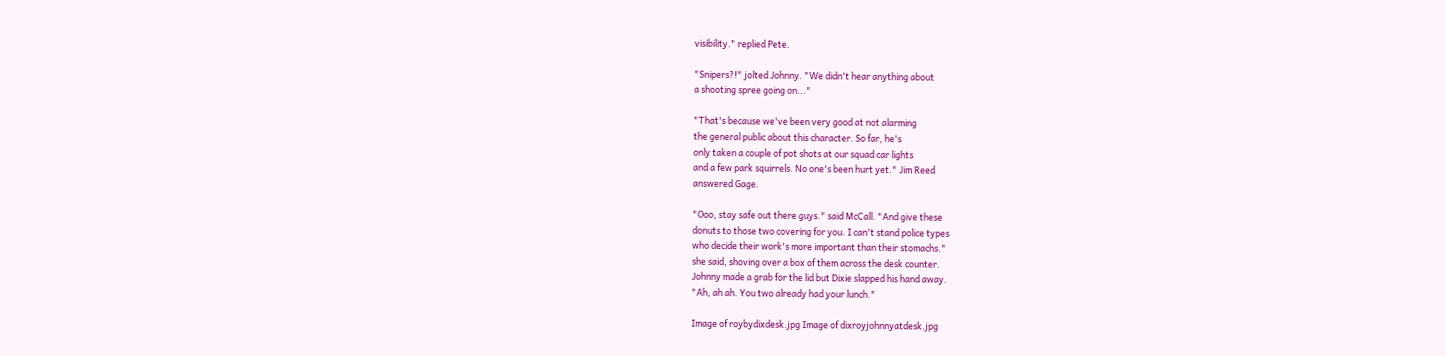visibility." replied Pete.

"Snipers?!" jolted Johnny. "We didn't hear anything about
a shooting spree going on..."

"That's because we've been very good at not alarming
the general public about this character. So far, he's
only taken a couple of pot shots at our squad car lights
and a few park squirrels. No one's been hurt yet." Jim Reed
answered Gage.

"Ooo, stay safe out there guys." said McCall. "And give these
donuts to those two covering for you. I can't stand police types
who decide their work's more important than their stomachs."
she said, shoving over a box of them across the desk counter.
Johnny made a grab for the lid but Dixie slapped his hand away.
"Ah, ah ah. You two already had your lunch."

Image of roybydixdesk.jpg Image of dixroyjohnnyatdesk.jpg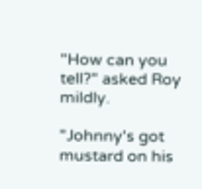"How can you tell?" asked Roy mildly.

"Johnny's got mustard on his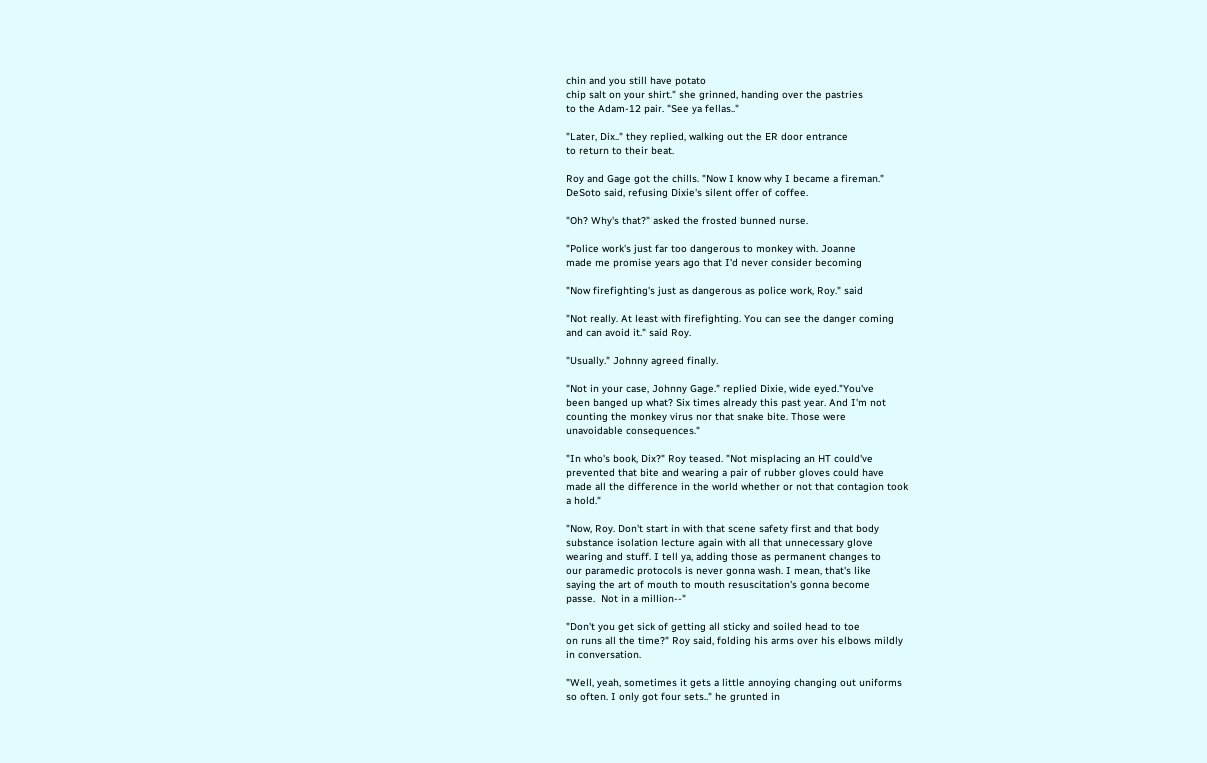chin and you still have potato
chip salt on your shirt." she grinned, handing over the pastries
to the Adam-12 pair. "See ya fellas.."

"Later, Dix.." they replied, walking out the ER door entrance
to return to their beat.

Roy and Gage got the chills. "Now I know why I became a fireman."
DeSoto said, refusing Dixie's silent offer of coffee.

"Oh? Why's that?" asked the frosted bunned nurse.

"Police work's just far too dangerous to monkey with. Joanne
made me promise years ago that I'd never consider becoming

"Now firefighting's just as dangerous as police work, Roy." said

"Not really. At least with firefighting. You can see the danger coming
and can avoid it." said Roy.

"Usually." Johnny agreed finally.

"Not in your case, Johnny Gage." replied Dixie, wide eyed."You've
been banged up what? Six times already this past year. And I'm not
counting the monkey virus nor that snake bite. Those were
unavoidable consequences."

"In who's book, Dix?" Roy teased. "Not misplacing an HT could've
prevented that bite and wearing a pair of rubber gloves could have
made all the difference in the world whether or not that contagion took
a hold."

"Now, Roy. Don't start in with that scene safety first and that body
substance isolation lecture again with all that unnecessary glove
wearing and stuff. I tell ya, adding those as permanent changes to
our paramedic protocols is never gonna wash. I mean, that's like
saying the art of mouth to mouth resuscitation's gonna become
passe.  Not in a million--"

"Don't you get sick of getting all sticky and soiled head to toe
on runs all the time?" Roy said, folding his arms over his elbows mildly
in conversation.

"Well, yeah, sometimes it gets a little annoying changing out uniforms
so often. I only got four sets.." he grunted in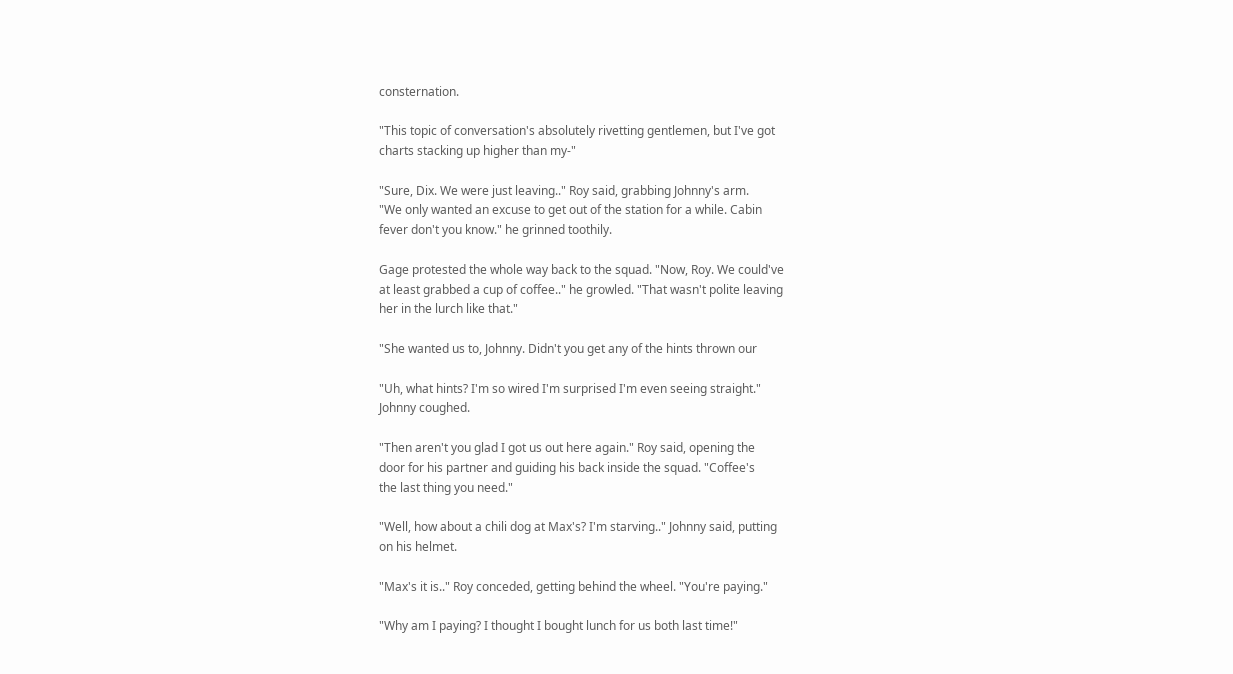consternation.

"This topic of conversation's absolutely rivetting gentlemen, but I've got
charts stacking up higher than my-"

"Sure, Dix. We were just leaving.." Roy said, grabbing Johnny's arm.
"We only wanted an excuse to get out of the station for a while. Cabin
fever don't you know." he grinned toothily.

Gage protested the whole way back to the squad. "Now, Roy. We could've
at least grabbed a cup of coffee.." he growled. "That wasn't polite leaving
her in the lurch like that."

"She wanted us to, Johnny. Didn't you get any of the hints thrown our

"Uh, what hints? I'm so wired I'm surprised I'm even seeing straight."
Johnny coughed.

"Then aren't you glad I got us out here again." Roy said, opening the
door for his partner and guiding his back inside the squad. "Coffee's
the last thing you need."

"Well, how about a chili dog at Max's? I'm starving.." Johnny said, putting
on his helmet.

"Max's it is.." Roy conceded, getting behind the wheel. "You're paying."

"Why am I paying? I thought I bought lunch for us both last time!"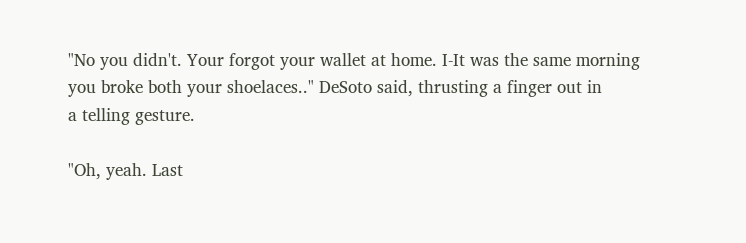"No you didn't. Your forgot your wallet at home. I-It was the same morning
you broke both your shoelaces.." DeSoto said, thrusting a finger out in
a telling gesture.

"Oh, yeah. Last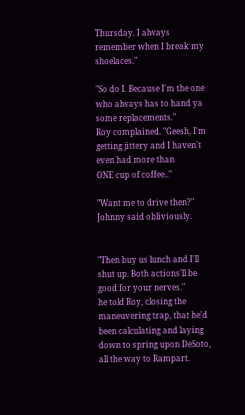Thursday. I always remember when I break my shoelaces."

"So do I. Because I'm the one who always has to hand ya some replacements."
Roy complained. "Geesh, I'm getting jittery and I haven't even had more than
ONE cup of coffee.."

"Want me to drive then?" Johnny said obliviously.


"Then buy us lunch and I'll shut up. Both actions'll be good for your nerves."
he told Roy, closing the maneuvering trap, that he'd been calculating and laying
down to spring upon DeSoto, all the way to Rampart.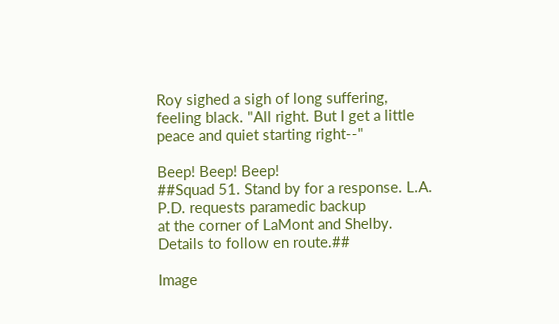Roy sighed a sigh of long suffering, feeling black. "All right. But I get a little
peace and quiet starting right--"

Beep! Beep! Beep!
##Squad 51. Stand by for a response. L.A. P.D. requests paramedic backup
at the corner of LaMont and Shelby. Details to follow en route.##

Image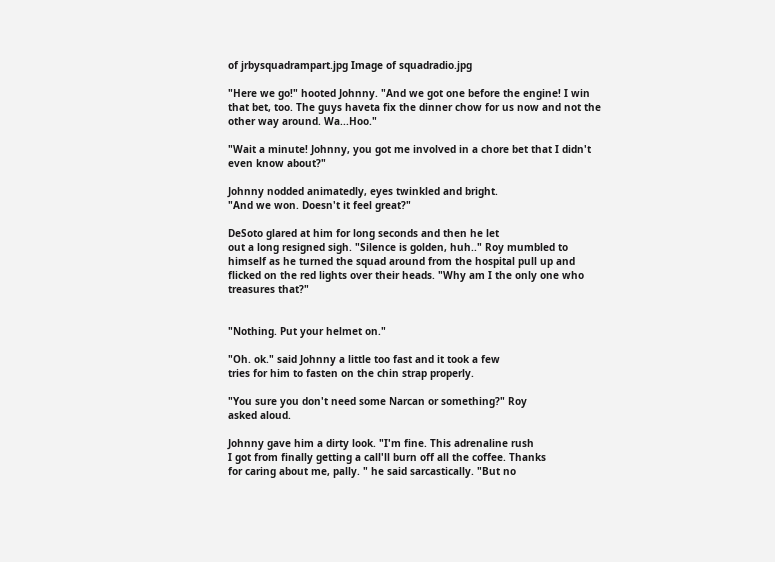of jrbysquadrampart.jpg Image of squadradio.jpg

"Here we go!" hooted Johnny. "And we got one before the engine! I win
that bet, too. The guys haveta fix the dinner chow for us now and not the
other way around. Wa...Hoo."

"Wait a minute! Johnny, you got me involved in a chore bet that I didn't
even know about?"

Johnny nodded animatedly, eyes twinkled and bright.
"And we won. Doesn't it feel great?"

DeSoto glared at him for long seconds and then he let
out a long resigned sigh. "Silence is golden, huh.." Roy mumbled to
himself as he turned the squad around from the hospital pull up and
flicked on the red lights over their heads. "Why am I the only one who
treasures that?"


"Nothing. Put your helmet on."

"Oh. ok." said Johnny a little too fast and it took a few
tries for him to fasten on the chin strap properly.

"You sure you don't need some Narcan or something?" Roy
asked aloud.

Johnny gave him a dirty look. "I'm fine. This adrenaline rush
I got from finally getting a call'll burn off all the coffee. Thanks
for caring about me, pally. " he said sarcastically. "But no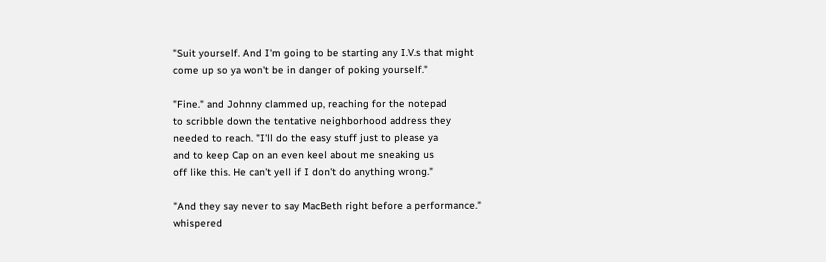"Suit yourself. And I'm going to be starting any I.V.s that might
come up so ya won't be in danger of poking yourself."

"Fine." and Johnny clammed up, reaching for the notepad
to scribble down the tentative neighborhood address they
needed to reach. "I'll do the easy stuff just to please ya
and to keep Cap on an even keel about me sneaking us
off like this. He can't yell if I don't do anything wrong."

"And they say never to say MacBeth right before a performance."
whispered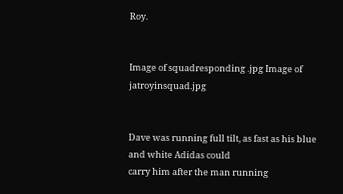Roy.


Image of squadresponding .jpg Image of jatroyinsquad.jpg


Dave was running full tilt, as fast as his blue and white Adidas could
carry him after the man running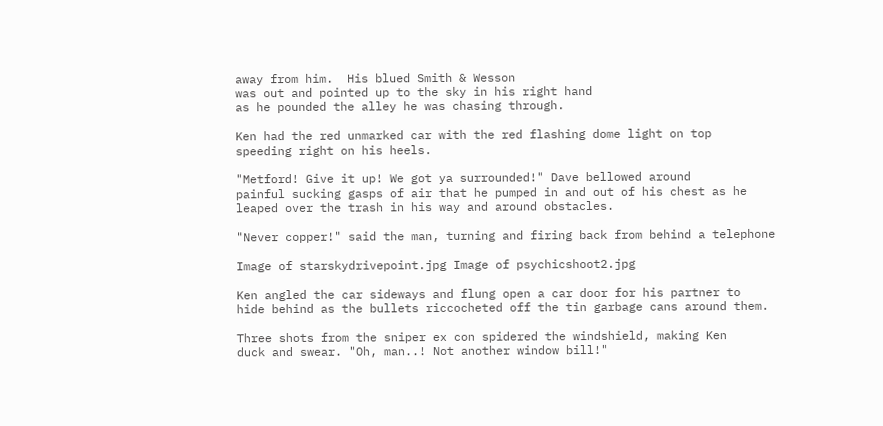away from him.  His blued Smith & Wesson
was out and pointed up to the sky in his right hand
as he pounded the alley he was chasing through.

Ken had the red unmarked car with the red flashing dome light on top
speeding right on his heels.

"Metford! Give it up! We got ya surrounded!" Dave bellowed around
painful sucking gasps of air that he pumped in and out of his chest as he
leaped over the trash in his way and around obstacles.

"Never copper!" said the man, turning and firing back from behind a telephone

Image of starskydrivepoint.jpg Image of psychicshoot2.jpg

Ken angled the car sideways and flung open a car door for his partner to
hide behind as the bullets riccocheted off the tin garbage cans around them.

Three shots from the sniper ex con spidered the windshield, making Ken
duck and swear. "Oh, man..! Not another window bill!"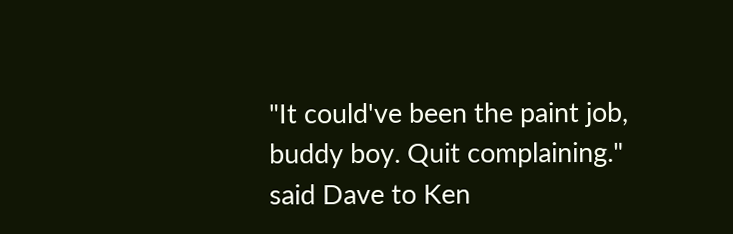"It could've been the paint job, buddy boy. Quit complaining."
said Dave to Ken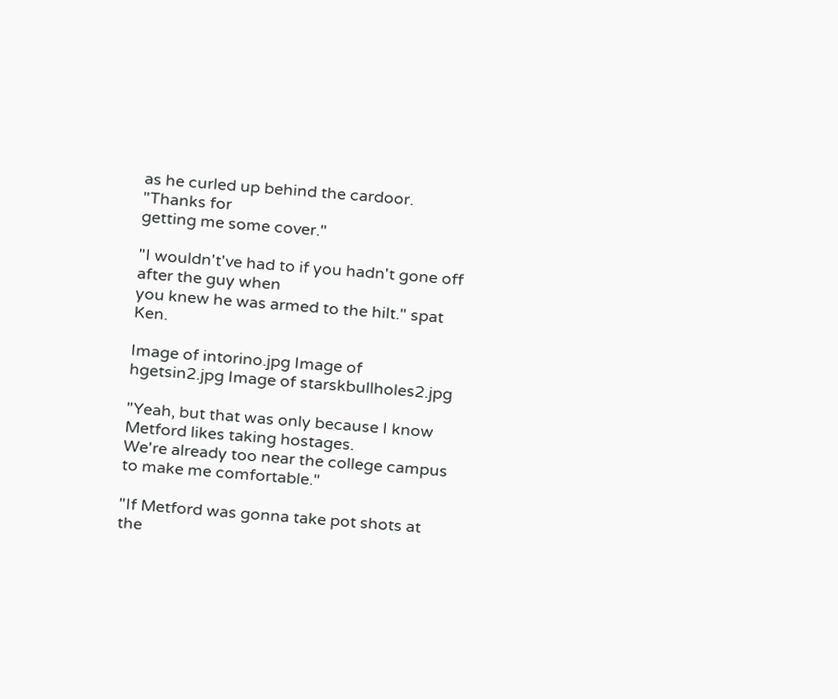as he curled up behind the cardoor. "Thanks for
getting me some cover."

"I wouldn't've had to if you hadn't gone off after the guy when
you knew he was armed to the hilt." spat Ken.

Image of intorino.jpg Image of hgetsin2.jpg Image of starskbullholes2.jpg

"Yeah, but that was only because I know Metford likes taking hostages.
We're already too near the college campus to make me comfortable."

"If Metford was gonna take pot shots at the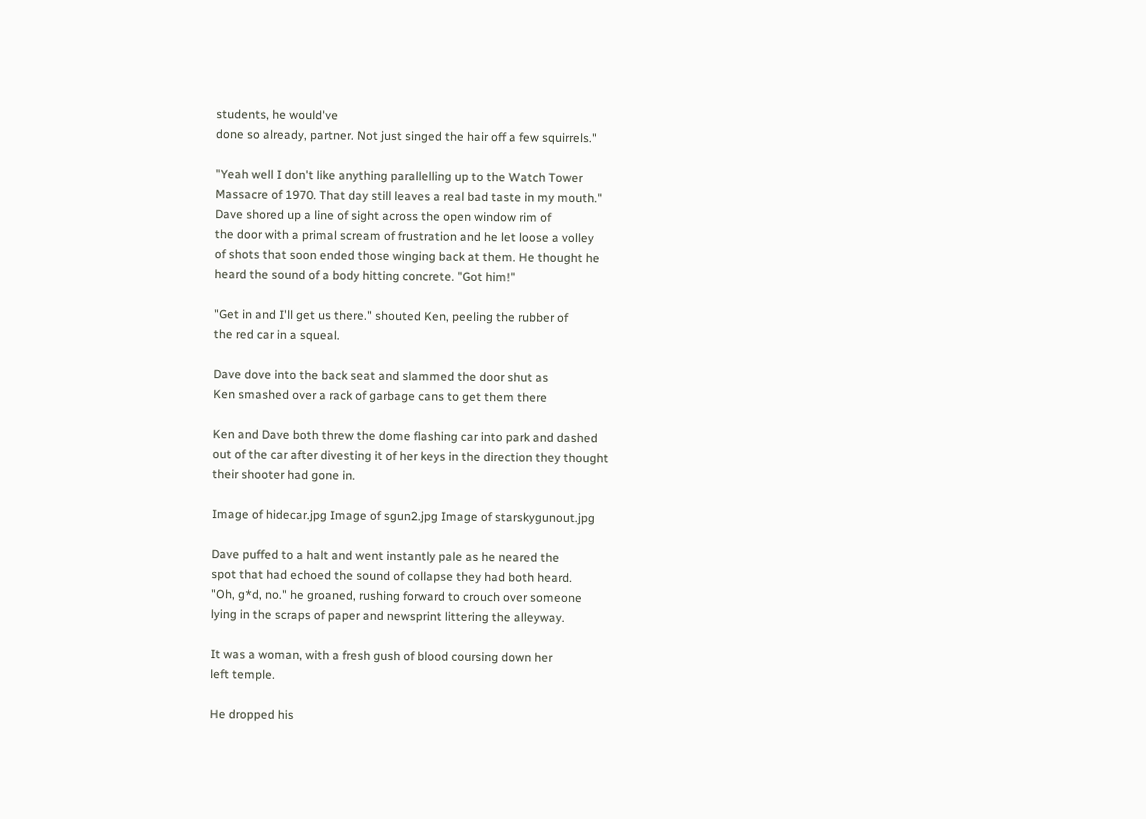students, he would've
done so already, partner. Not just singed the hair off a few squirrels."

"Yeah well I don't like anything parallelling up to the Watch Tower
Massacre of 1970. That day still leaves a real bad taste in my mouth."
Dave shored up a line of sight across the open window rim of
the door with a primal scream of frustration and he let loose a volley
of shots that soon ended those winging back at them. He thought he
heard the sound of a body hitting concrete. "Got him!"

"Get in and I'll get us there." shouted Ken, peeling the rubber of
the red car in a squeal.

Dave dove into the back seat and slammed the door shut as
Ken smashed over a rack of garbage cans to get them there

Ken and Dave both threw the dome flashing car into park and dashed
out of the car after divesting it of her keys in the direction they thought
their shooter had gone in.

Image of hidecar.jpg Image of sgun2.jpg Image of starskygunout.jpg

Dave puffed to a halt and went instantly pale as he neared the
spot that had echoed the sound of collapse they had both heard.
"Oh, g*d, no." he groaned, rushing forward to crouch over someone
lying in the scraps of paper and newsprint littering the alleyway.

It was a woman, with a fresh gush of blood coursing down her
left temple.

He dropped his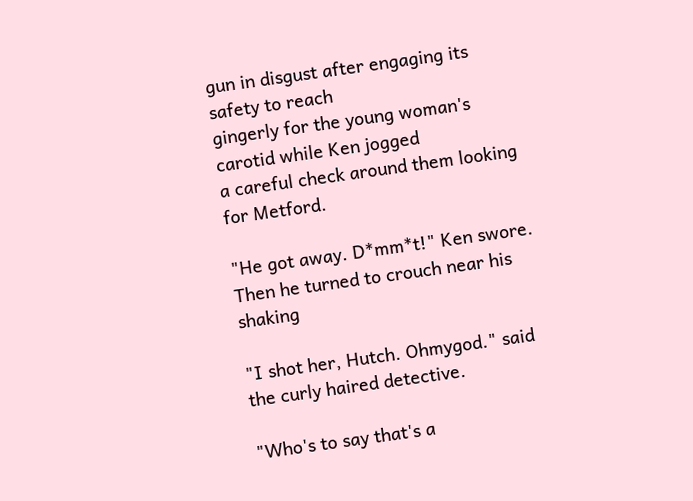gun in disgust after engaging its safety to reach
gingerly for the young woman's carotid while Ken jogged
a careful check around them looking for Metford.

"He got away. D*mm*t!" Ken swore. Then he turned to crouch near his shaking

"I shot her, Hutch. Ohmygod." said the curly haired detective.

"Who's to say that's a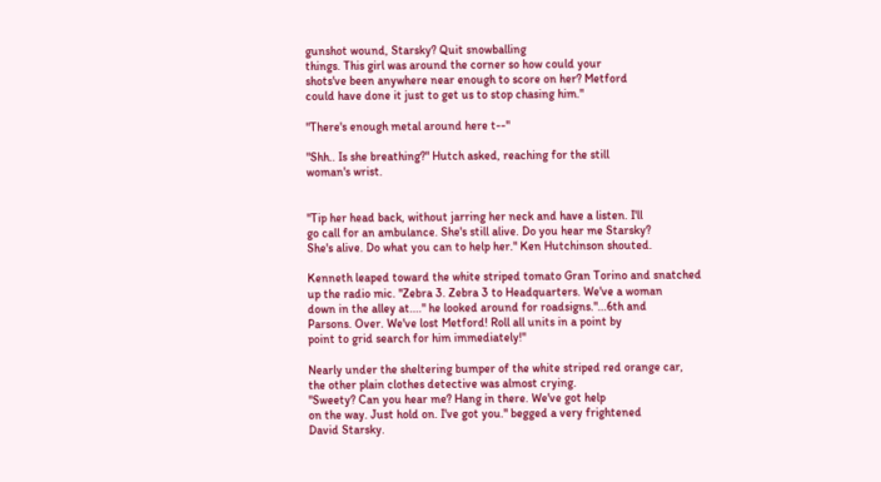gunshot wound, Starsky? Quit snowballing
things. This girl was around the corner so how could your
shots've been anywhere near enough to score on her? Metford
could have done it just to get us to stop chasing him."

"There's enough metal around here t--"

"Shh.. Is she breathing?" Hutch asked, reaching for the still
woman's wrist.


"Tip her head back, without jarring her neck and have a listen. I'll
go call for an ambulance. She's still alive. Do you hear me Starsky?
She's alive. Do what you can to help her." Ken Hutchinson shouted.

Kenneth leaped toward the white striped tomato Gran Torino and snatched
up the radio mic. "Zebra 3. Zebra 3 to Headquarters. We've a woman
down in the alley at...." he looked around for roadsigns."...6th and
Parsons. Over. We've lost Metford! Roll all units in a point by
point to grid search for him immediately!"

Nearly under the sheltering bumper of the white striped red orange car,
the other plain clothes detective was almost crying.
"Sweety? Can you hear me? Hang in there. We've got help
on the way. Just hold on. I've got you." begged a very frightened
David Starsky.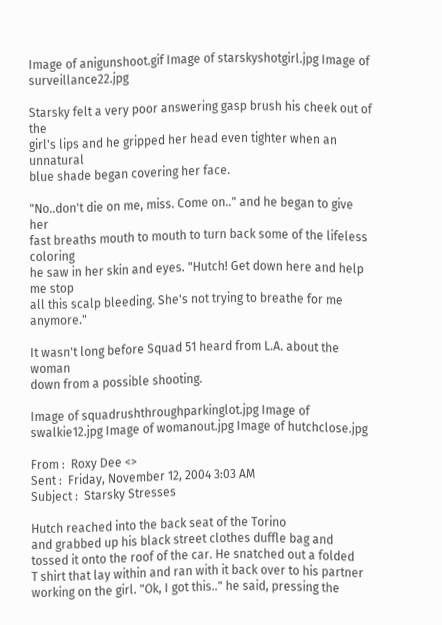Image of anigunshoot.gif Image of starskyshotgirl.jpg Image of surveillance22.jpg

Starsky felt a very poor answering gasp brush his cheek out of the
girl's lips and he gripped her head even tighter when an unnatural
blue shade began covering her face.

"No..don't die on me, miss. Come on.." and he began to give her
fast breaths mouth to mouth to turn back some of the lifeless coloring
he saw in her skin and eyes. "Hutch! Get down here and help me stop
all this scalp bleeding. She's not trying to breathe for me anymore."

It wasn't long before Squad 51 heard from L.A. about the woman
down from a possible shooting.

Image of squadrushthroughparkinglot.jpg Image of swalkie12.jpg Image of womanout.jpg Image of hutchclose.jpg

From :  Roxy Dee <>
Sent :  Friday, November 12, 2004 3:03 AM
Subject :  Starsky Stresses

Hutch reached into the back seat of the Torino
and grabbed up his black street clothes duffle bag and
tossed it onto the roof of the car. He snatched out a folded
T shirt that lay within and ran with it back over to his partner
working on the girl. "Ok, I got this.." he said, pressing the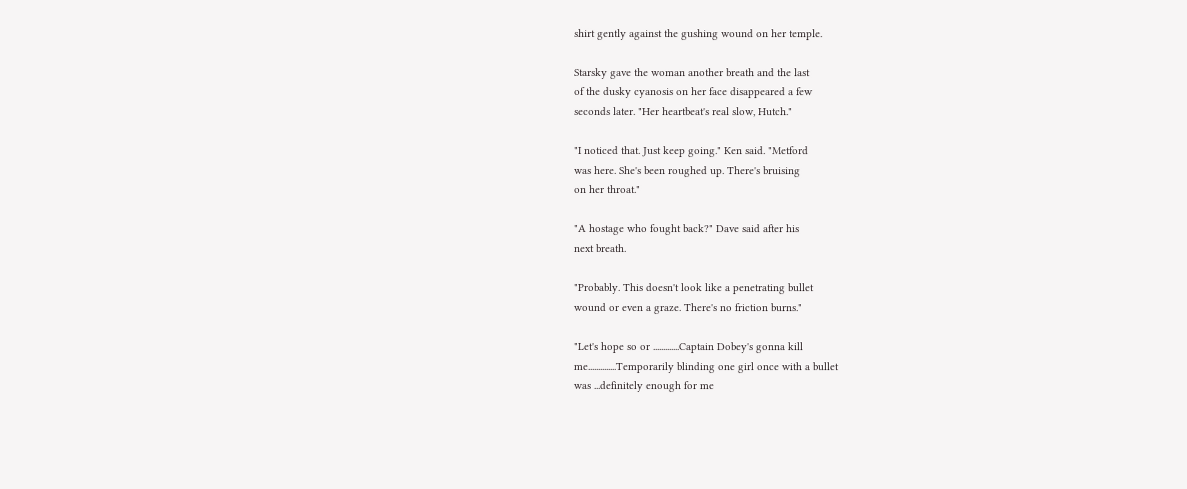shirt gently against the gushing wound on her temple.

Starsky gave the woman another breath and the last
of the dusky cyanosis on her face disappeared a few
seconds later. "Her heartbeat's real slow, Hutch."

"I noticed that. Just keep going." Ken said. "Metford
was here. She's been roughed up. There's bruising
on her throat."

"A hostage who fought back?" Dave said after his
next breath.

"Probably. This doesn't look like a penetrating bullet
wound or even a graze. There's no friction burns."

"Let's hope so or .............Captain Dobey's gonna kill
me..............Temporarily blinding one girl once with a bullet
was ...definitely enough for me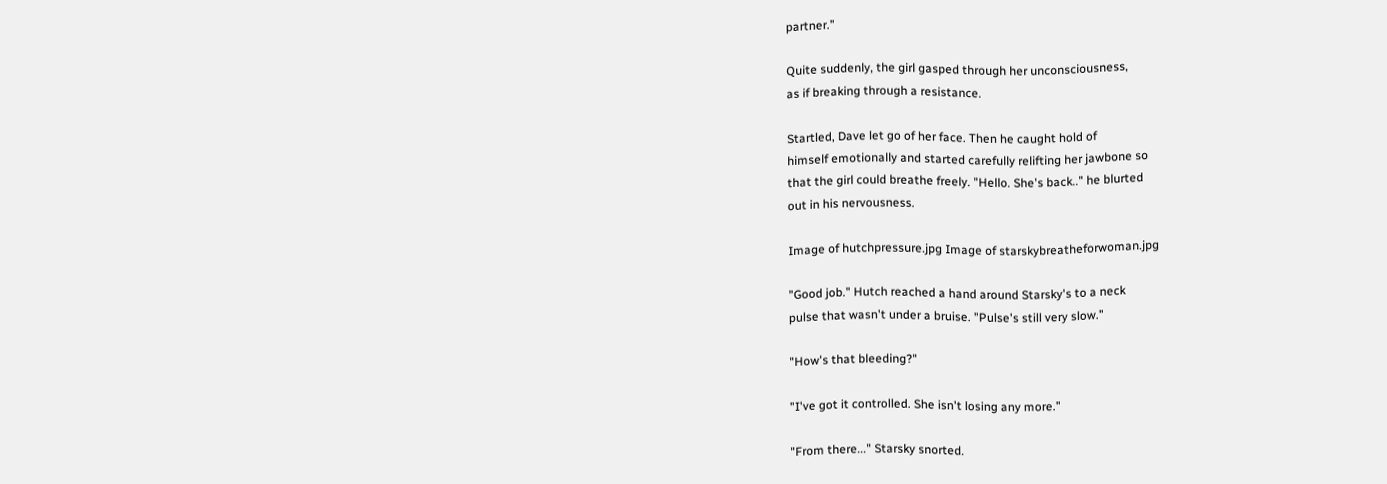partner."

Quite suddenly, the girl gasped through her unconsciousness,
as if breaking through a resistance.

Startled, Dave let go of her face. Then he caught hold of
himself emotionally and started carefully relifting her jawbone so
that the girl could breathe freely. "Hello. She's back.." he blurted
out in his nervousness.

Image of hutchpressure.jpg Image of starskybreatheforwoman.jpg

"Good job." Hutch reached a hand around Starsky's to a neck
pulse that wasn't under a bruise. "Pulse's still very slow."

"How's that bleeding?"

"I've got it controlled. She isn't losing any more."

"From there..." Starsky snorted.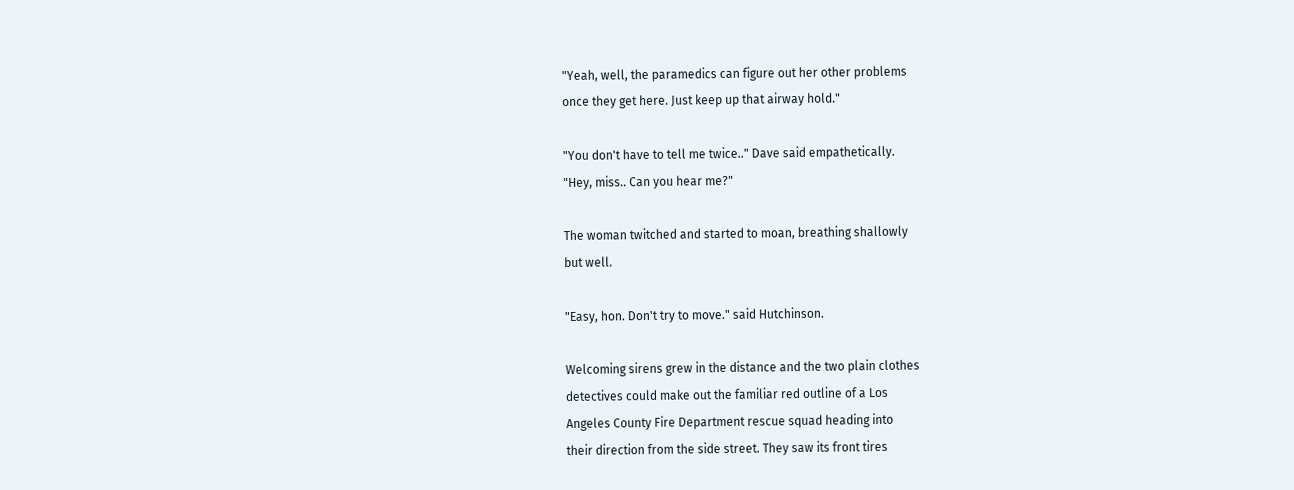"Yeah, well, the paramedics can figure out her other problems
once they get here. Just keep up that airway hold."

"You don't have to tell me twice.." Dave said empathetically.
"Hey, miss.. Can you hear me?"

The woman twitched and started to moan, breathing shallowly
but well.

"Easy, hon. Don't try to move." said Hutchinson.

Welcoming sirens grew in the distance and the two plain clothes
detectives could make out the familiar red outline of a Los
Angeles County Fire Department rescue squad heading into
their direction from the side street. They saw its front tires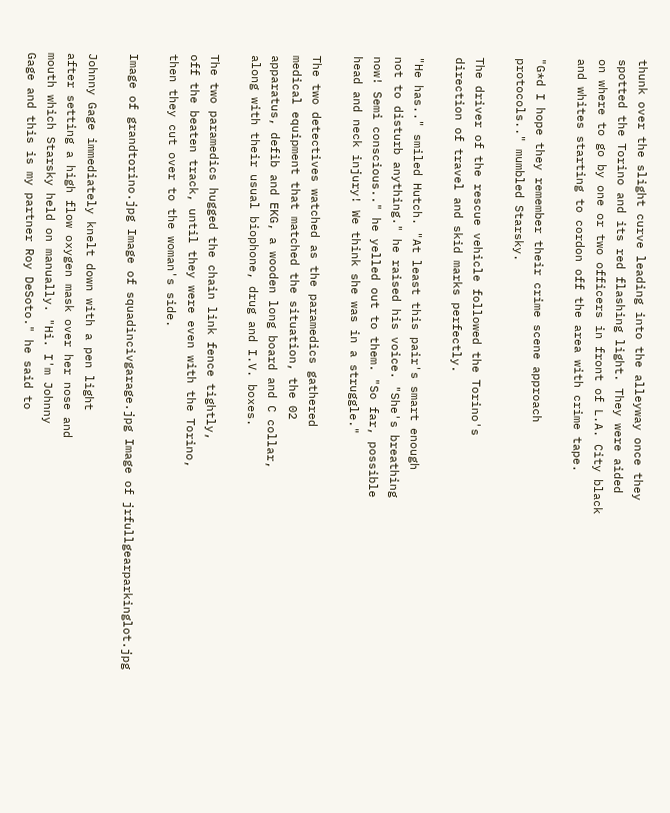thunk over the slight curve leading into the alleyway once they
spotted the Torino and its red flashing light. They were aided
on where to go by one or two officers in front of L.A. City black
and whites starting to cordon off the area with crime tape.

"G*d I hope they remember their crime scene approach
protocols.." mumbled Starsky.

The driver of the rescue vehicle followed the Torino's
direction of travel and skid marks perfectly.

"He has.." smiled Hutch. "At least this pair's smart enough
not to disturb anything." he raised his voice. "She's breathing
now! Semi conscious.." he yelled out to them. "So far, possible
head and neck injury! We think she was in a struggle."

The two detectives watched as the paramedics gathered
medical equipment that matched the situation, the 02
apparatus, defib and EKG, a wooden long board and C collar,
along with their usual biophone, drug and I.V. boxes.

The two paramedics hugged the chain link fence tightly,
off the beaten track, until they were even with the Torino,
then they cut over to the woman's side.

Image of grandtorino.jpg Image of squadincivgarage.jpg Image of jrfullgearparkinglot.jpg

Johnny Gage immediately knelt down with a pen light
after setting a high flow oxygen mask over her nose and
mouth which Starsky held on manually. "Hi. I'm Johnny
Gage and this is my partner Roy DeSoto." he said to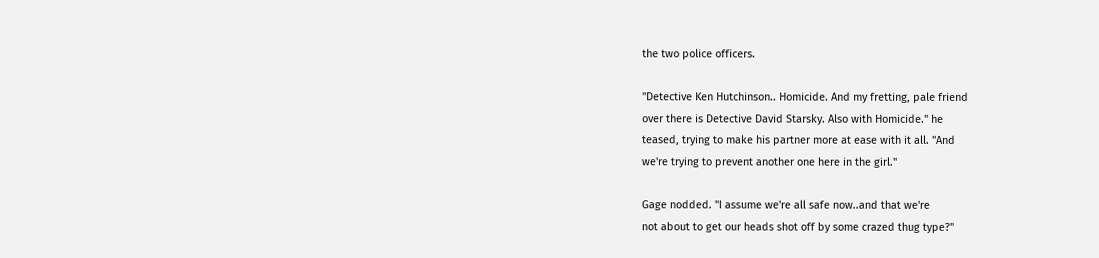the two police officers.

"Detective Ken Hutchinson.. Homicide. And my fretting, pale friend
over there is Detective David Starsky. Also with Homicide." he
teased, trying to make his partner more at ease with it all. "And
we're trying to prevent another one here in the girl."

Gage nodded. "I assume we're all safe now..and that we're
not about to get our heads shot off by some crazed thug type?"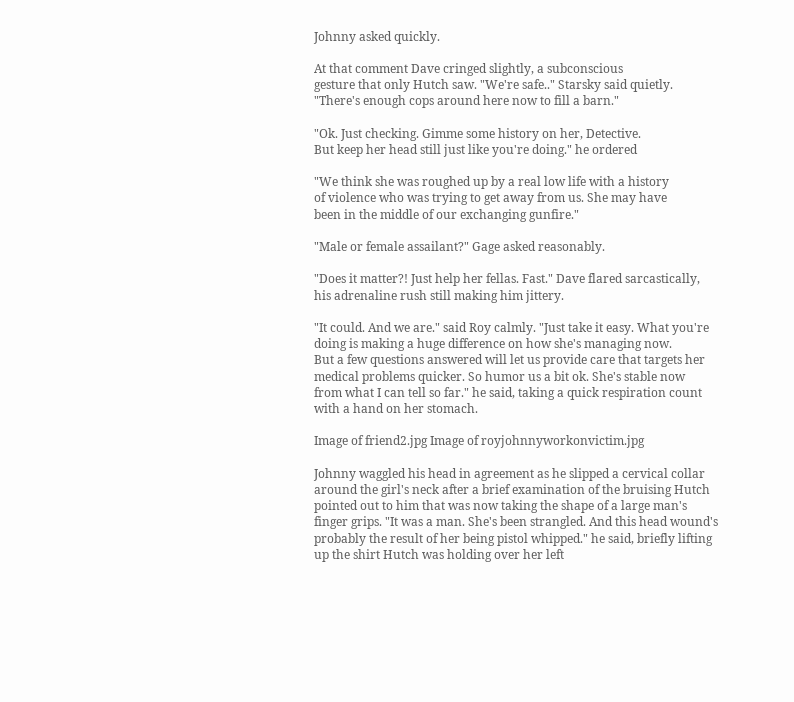Johnny asked quickly.

At that comment Dave cringed slightly, a subconscious
gesture that only Hutch saw. "We're safe.." Starsky said quietly.
"There's enough cops around here now to fill a barn."

"Ok. Just checking. Gimme some history on her, Detective.
But keep her head still just like you're doing." he ordered

"We think she was roughed up by a real low life with a history
of violence who was trying to get away from us. She may have
been in the middle of our exchanging gunfire."

"Male or female assailant?" Gage asked reasonably.

"Does it matter?! Just help her fellas. Fast." Dave flared sarcastically,
his adrenaline rush still making him jittery.

"It could. And we are." said Roy calmly. "Just take it easy. What you're
doing is making a huge difference on how she's managing now.
But a few questions answered will let us provide care that targets her
medical problems quicker. So humor us a bit ok. She's stable now
from what I can tell so far." he said, taking a quick respiration count
with a hand on her stomach.

Image of friend2.jpg Image of royjohnnyworkonvictim.jpg

Johnny waggled his head in agreement as he slipped a cervical collar
around the girl's neck after a brief examination of the bruising Hutch
pointed out to him that was now taking the shape of a large man's
finger grips. "It was a man. She's been strangled. And this head wound's
probably the result of her being pistol whipped." he said, briefly lifting
up the shirt Hutch was holding over her left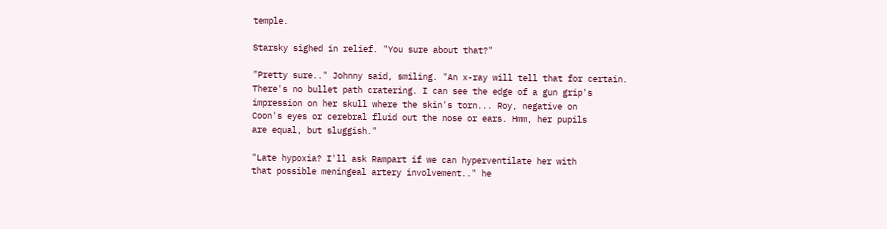temple.

Starsky sighed in relief. "You sure about that?"

"Pretty sure.." Johnny said, smiling. "An x-ray will tell that for certain.
There's no bullet path cratering. I can see the edge of a gun grip's
impression on her skull where the skin's torn... Roy, negative on
Coon's eyes or cerebral fluid out the nose or ears. Hmm, her pupils
are equal, but sluggish."

"Late hypoxia? I'll ask Rampart if we can hyperventilate her with
that possible meningeal artery involvement.." he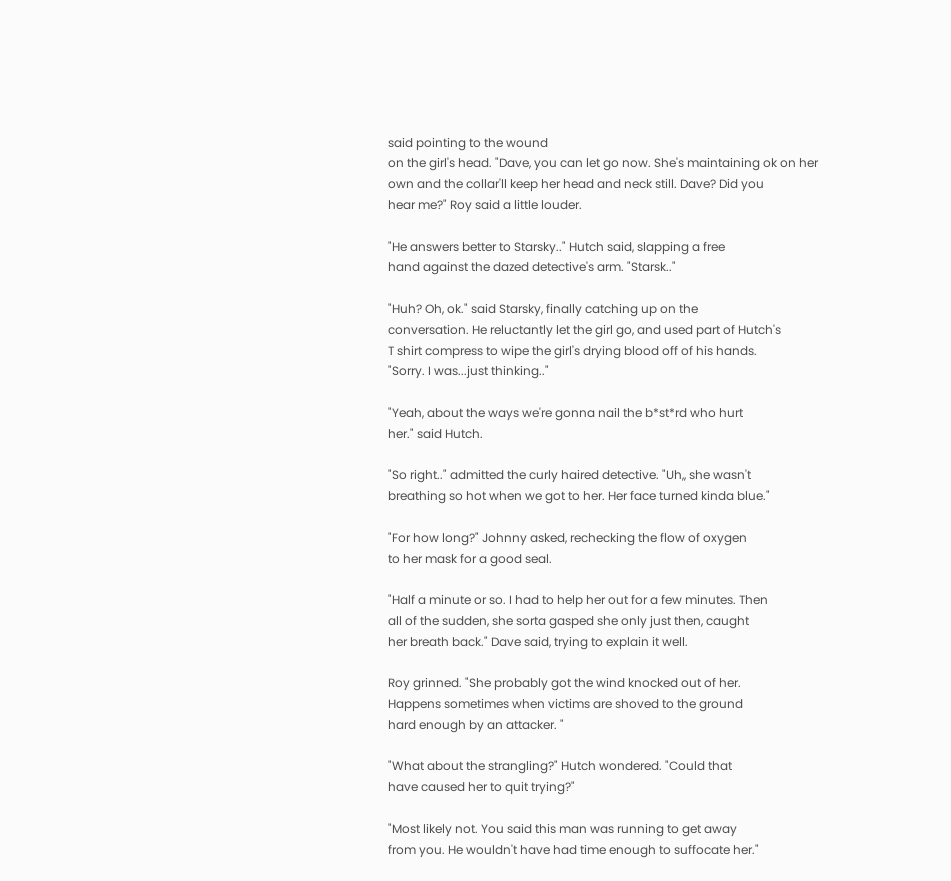said pointing to the wound
on the girl's head. "Dave, you can let go now. She's maintaining ok on her
own and the collar'll keep her head and neck still. Dave? Did you
hear me?" Roy said a little louder.

"He answers better to Starsky.." Hutch said, slapping a free
hand against the dazed detective's arm. "Starsk.."

"Huh? Oh, ok." said Starsky, finally catching up on the
conversation. He reluctantly let the girl go, and used part of Hutch's
T shirt compress to wipe the girl's drying blood off of his hands.
"Sorry. I was...just thinking.."

"Yeah, about the ways we're gonna nail the b*st*rd who hurt
her." said Hutch.

"So right.." admitted the curly haired detective. "Uh,, she wasn't
breathing so hot when we got to her. Her face turned kinda blue."

"For how long?" Johnny asked, rechecking the flow of oxygen
to her mask for a good seal.

"Half a minute or so. I had to help her out for a few minutes. Then
all of the sudden, she sorta gasped she only just then, caught
her breath back." Dave said, trying to explain it well.

Roy grinned. "She probably got the wind knocked out of her.
Happens sometimes when victims are shoved to the ground
hard enough by an attacker. "

"What about the strangling?" Hutch wondered. "Could that
have caused her to quit trying?"

"Most likely not. You said this man was running to get away
from you. He wouldn't have had time enough to suffocate her."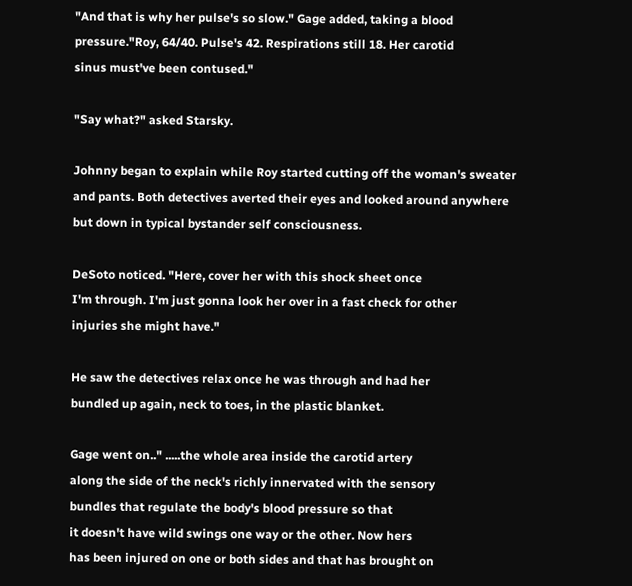"And that is why her pulse's so slow." Gage added, taking a blood
pressure."Roy, 64/40. Pulse's 42. Respirations still 18. Her carotid
sinus must've been contused."

"Say what?" asked Starsky.

Johnny began to explain while Roy started cutting off the woman's sweater
and pants. Both detectives averted their eyes and looked around anywhere
but down in typical bystander self consciousness.

DeSoto noticed. "Here, cover her with this shock sheet once
I'm through. I'm just gonna look her over in a fast check for other
injuries she might have."

He saw the detectives relax once he was through and had her
bundled up again, neck to toes, in the plastic blanket.

Gage went on.." .....the whole area inside the carotid artery
along the side of the neck's richly innervated with the sensory
bundles that regulate the body's blood pressure so that
it doesn't have wild swings one way or the other. Now hers
has been injured on one or both sides and that has brought on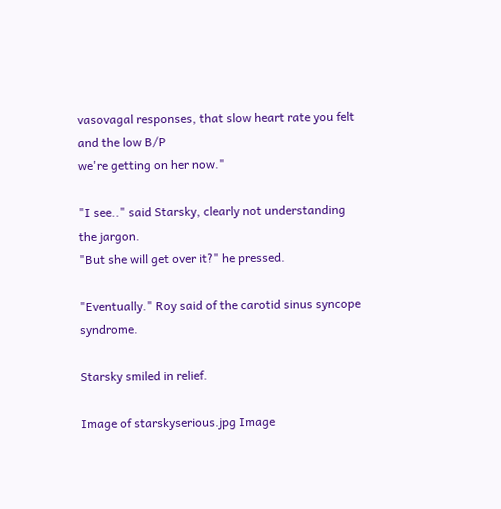vasovagal responses, that slow heart rate you felt and the low B/P
we're getting on her now."

"I see.." said Starsky, clearly not understanding the jargon.
"But she will get over it?" he pressed.

"Eventually." Roy said of the carotid sinus syncope syndrome.

Starsky smiled in relief.

Image of starskyserious.jpg Image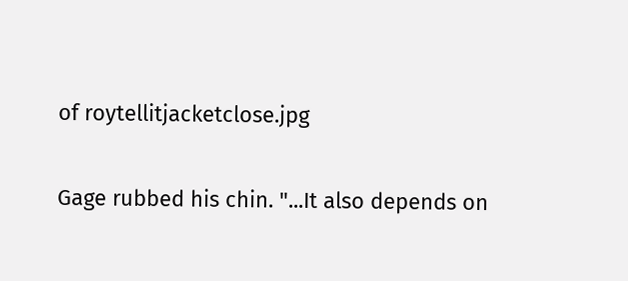of roytellitjacketclose.jpg

Gage rubbed his chin. "...It also depends on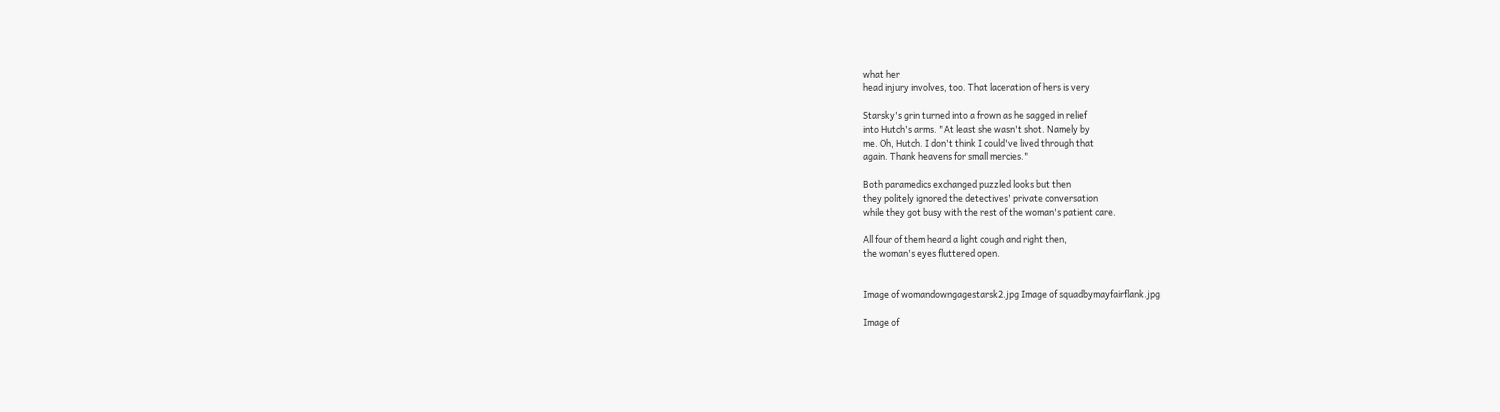what her
head injury involves, too. That laceration of hers is very

Starsky's grin turned into a frown as he sagged in relief
into Hutch's arms. "At least she wasn't shot. Namely by
me. Oh, Hutch. I don't think I could've lived through that
again. Thank heavens for small mercies."

Both paramedics exchanged puzzled looks but then
they politely ignored the detectives' private conversation
while they got busy with the rest of the woman's patient care.

All four of them heard a light cough and right then,
the woman's eyes fluttered open.


Image of womandowngagestarsk2.jpg Image of squadbymayfairflank.jpg

Image of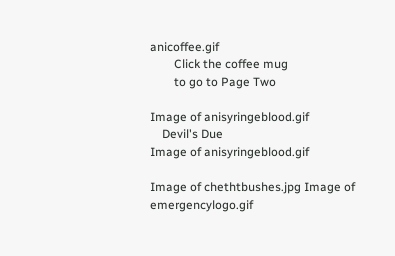anicoffee.gif
        Click the coffee mug
        to go to Page Two

Image of anisyringeblood.gif
    Devil's Due
Image of anisyringeblood.gif

Image of chethtbushes.jpg Image of emergencylogo.gif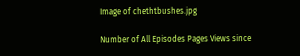Image of chethtbushes.jpg

Number of All Episodes Pages Views since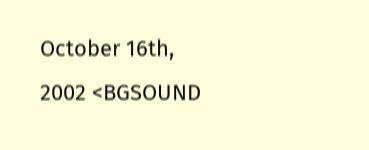October 16th, 2002 <BGSOUND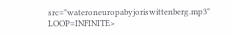src="wateroneuropabyjoriswittenberg.mp3" LOOP=INFINITE>